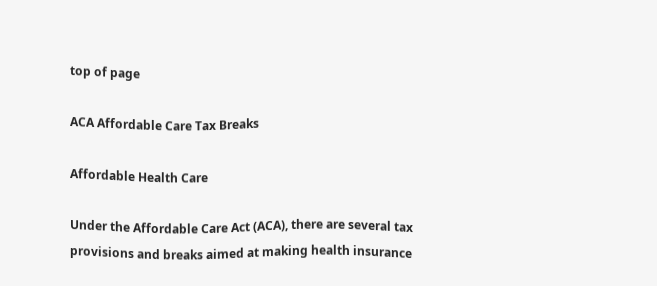top of page

ACA Affordable Care Tax Breaks

Affordable Health Care

Under the Affordable Care Act (ACA), there are several tax provisions and breaks aimed at making health insurance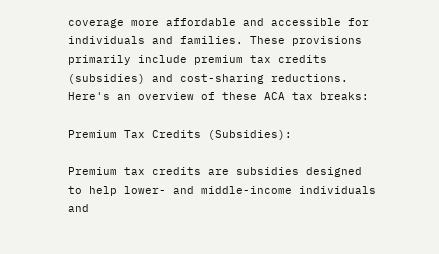coverage more affordable and accessible for individuals and families. These provisions primarily include premium tax credits (subsidies) and cost-sharing reductions. Here's an overview of these ACA tax breaks:

Premium Tax Credits (Subsidies):

Premium tax credits are subsidies designed to help lower- and middle-income individuals and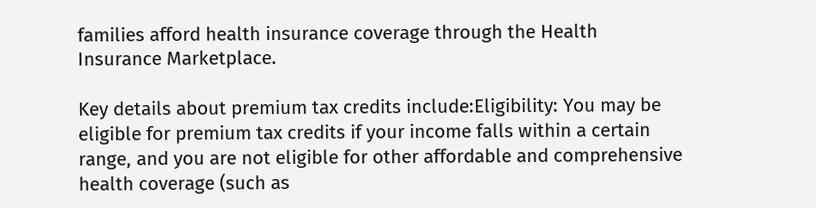families afford health insurance coverage through the Health Insurance Marketplace.

Key details about premium tax credits include:Eligibility: You may be eligible for premium tax credits if your income falls within a certain range, and you are not eligible for other affordable and comprehensive health coverage (such as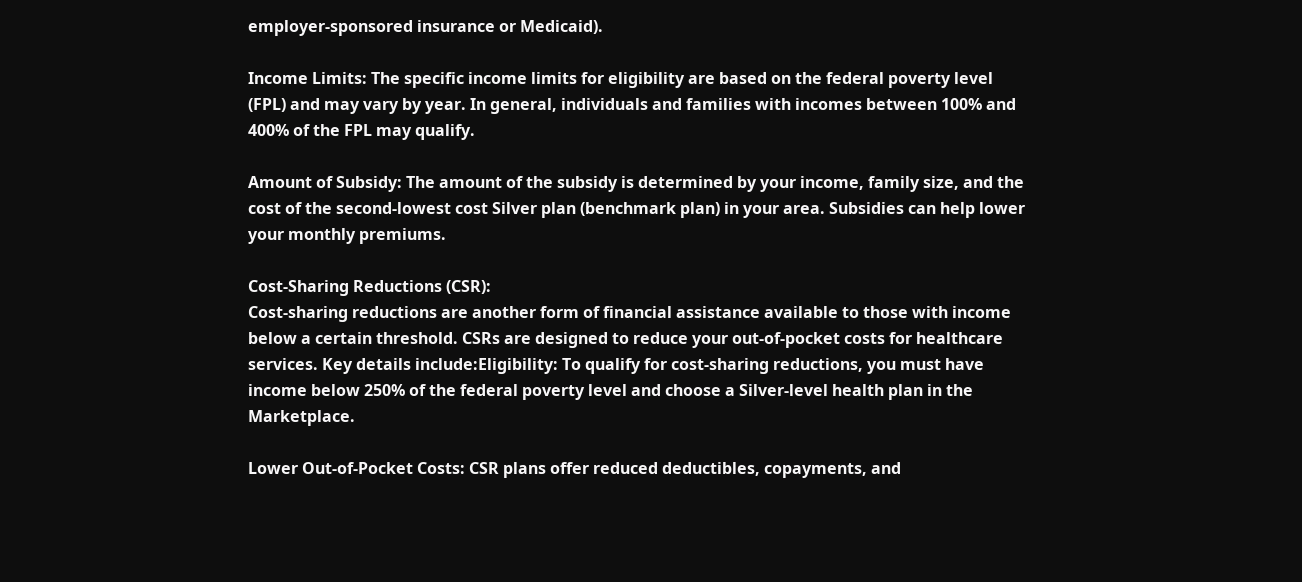employer-sponsored insurance or Medicaid).

Income Limits: The specific income limits for eligibility are based on the federal poverty level (FPL) and may vary by year. In general, individuals and families with incomes between 100% and 400% of the FPL may qualify.

Amount of Subsidy: The amount of the subsidy is determined by your income, family size, and the cost of the second-lowest cost Silver plan (benchmark plan) in your area. Subsidies can help lower your monthly premiums.

Cost-Sharing Reductions (CSR):
Cost-sharing reductions are another form of financial assistance available to those with income below a certain threshold. CSRs are designed to reduce your out-of-pocket costs for healthcare services. Key details include:Eligibility: To qualify for cost-sharing reductions, you must have income below 250% of the federal poverty level and choose a Silver-level health plan in the Marketplace.

Lower Out-of-Pocket Costs: CSR plans offer reduced deductibles, copayments, and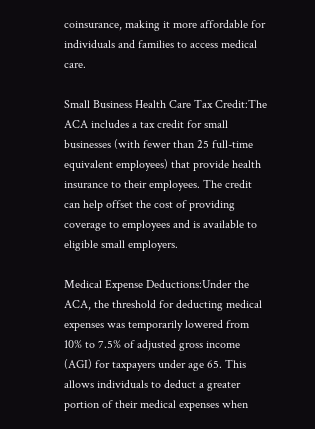coinsurance, making it more affordable for individuals and families to access medical care.

Small Business Health Care Tax Credit:The ACA includes a tax credit for small businesses (with fewer than 25 full-time equivalent employees) that provide health insurance to their employees. The credit can help offset the cost of providing coverage to employees and is available to eligible small employers.

Medical Expense Deductions:Under the ACA, the threshold for deducting medical expenses was temporarily lowered from 10% to 7.5% of adjusted gross income (AGI) for taxpayers under age 65. This allows individuals to deduct a greater portion of their medical expenses when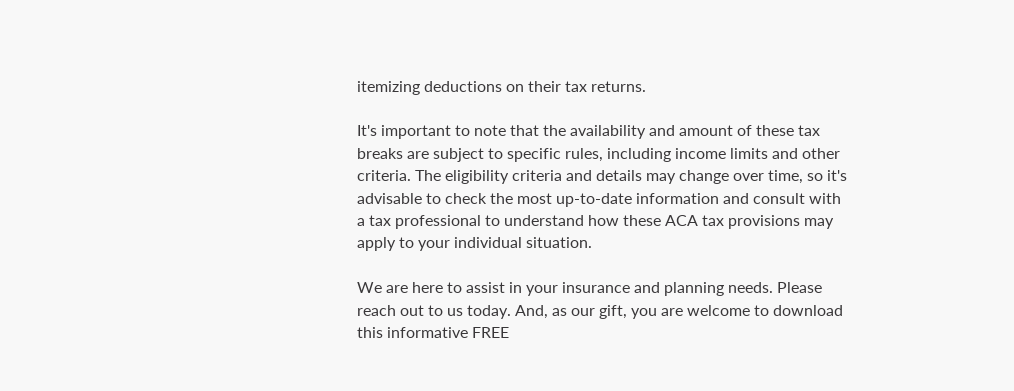itemizing deductions on their tax returns.

It's important to note that the availability and amount of these tax breaks are subject to specific rules, including income limits and other criteria. The eligibility criteria and details may change over time, so it's advisable to check the most up-to-date information and consult with a tax professional to understand how these ACA tax provisions may apply to your individual situation.

We are here to assist in your insurance and planning needs. Please reach out to us today. And, as our gift, you are welcome to download this informative FREE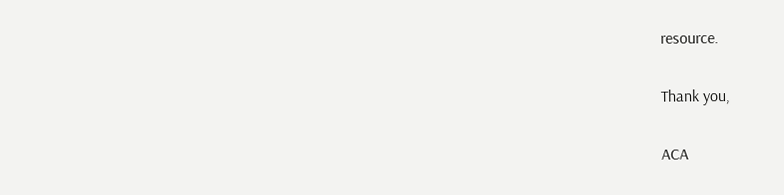resource.

Thank you,

ACA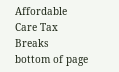Affordable Care Tax Breaks
bottom of page